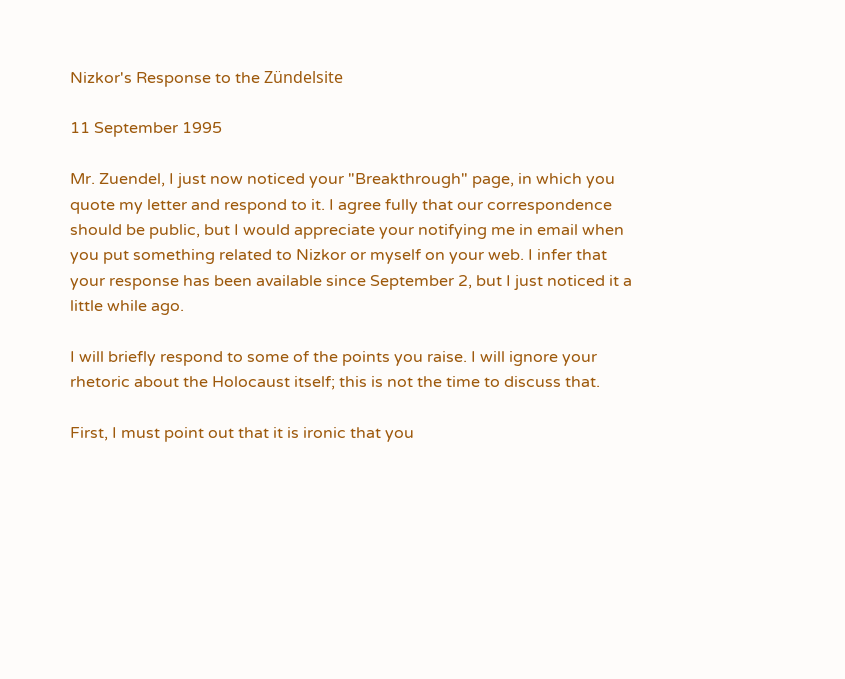Nizkor's Response to the Zündelsite

11 September 1995

Mr. Zuendel, I just now noticed your "Breakthrough" page, in which you quote my letter and respond to it. I agree fully that our correspondence should be public, but I would appreciate your notifying me in email when you put something related to Nizkor or myself on your web. I infer that your response has been available since September 2, but I just noticed it a little while ago.

I will briefly respond to some of the points you raise. I will ignore your rhetoric about the Holocaust itself; this is not the time to discuss that.

First, I must point out that it is ironic that you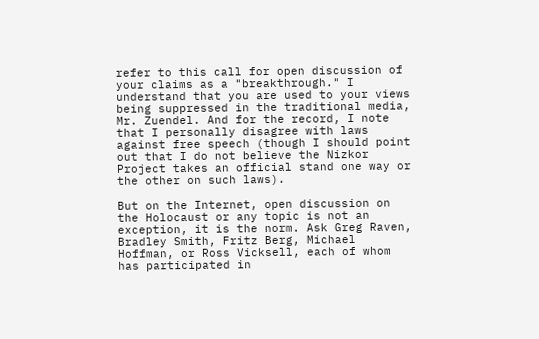refer to this call for open discussion of your claims as a "breakthrough." I understand that you are used to your views being suppressed in the traditional media, Mr. Zuendel. And for the record, I note that I personally disagree with laws against free speech (though I should point out that I do not believe the Nizkor Project takes an official stand one way or the other on such laws).

But on the Internet, open discussion on the Holocaust or any topic is not an exception, it is the norm. Ask Greg Raven, Bradley Smith, Fritz Berg, Michael Hoffman, or Ross Vicksell, each of whom has participated in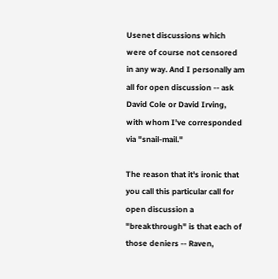Usenet discussions which were of course not censored in any way. And I personally am all for open discussion -- ask David Cole or David Irving, with whom I've corresponded via "snail-mail."

The reason that it's ironic that you call this particular call for open discussion a "breakthrough" is that each of those deniers -- Raven,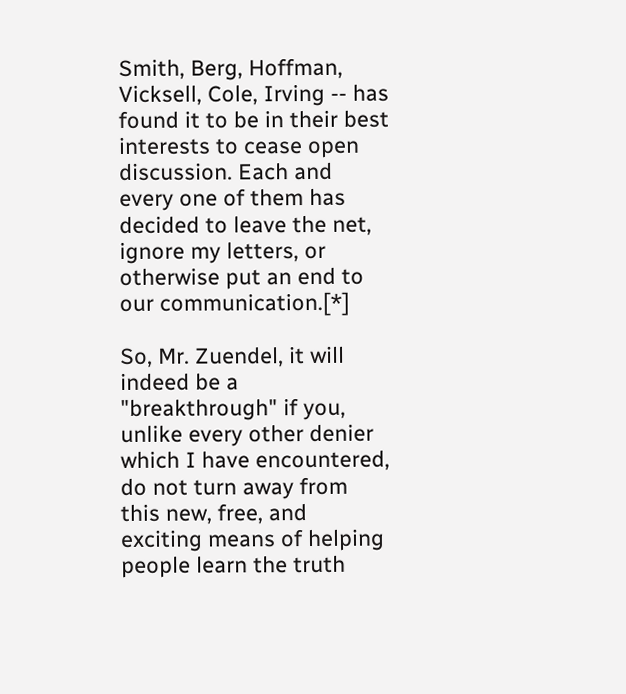Smith, Berg, Hoffman, Vicksell, Cole, Irving -- has found it to be in their best interests to cease open discussion. Each and every one of them has decided to leave the net, ignore my letters, or otherwise put an end to our communication.[*]

So, Mr. Zuendel, it will indeed be a "breakthrough" if you, unlike every other denier which I have encountered, do not turn away from this new, free, and exciting means of helping people learn the truth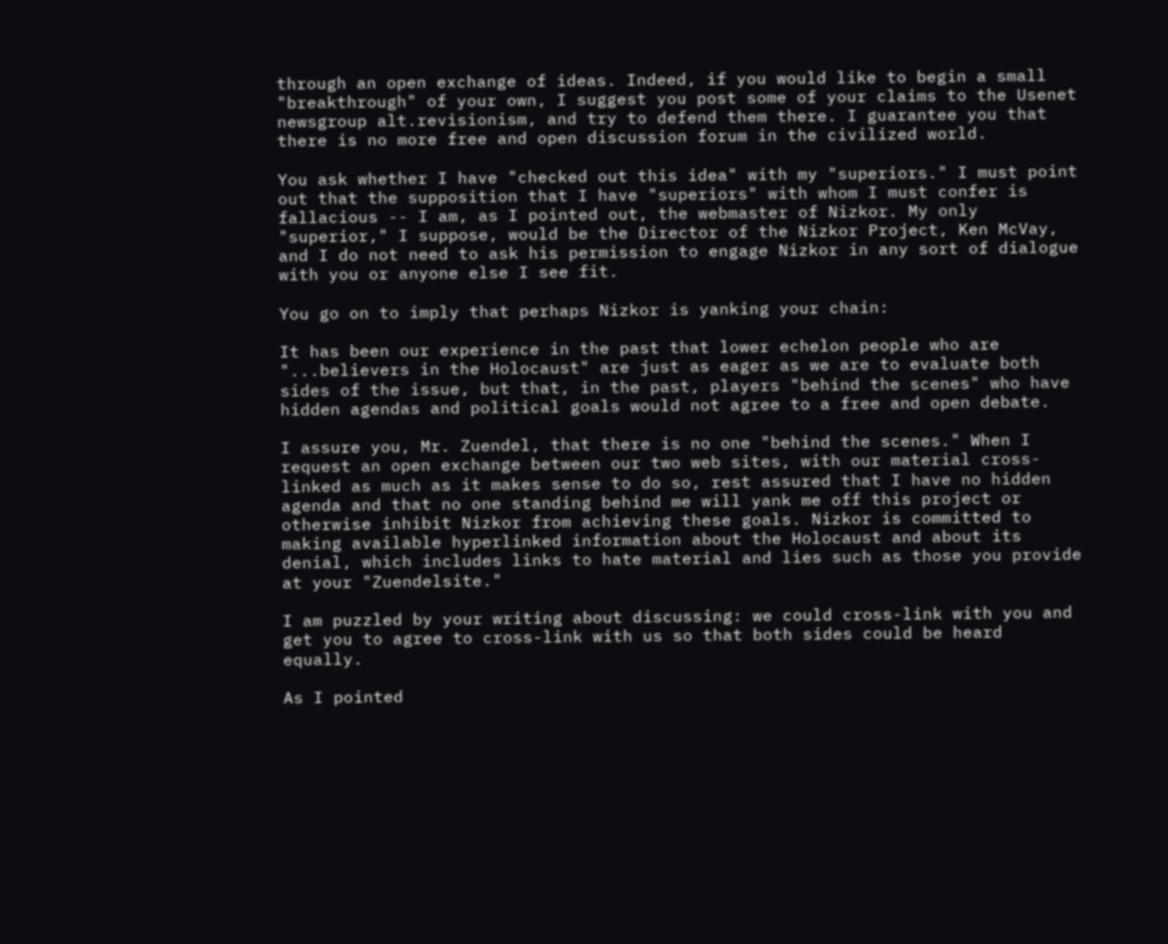through an open exchange of ideas. Indeed, if you would like to begin a small "breakthrough" of your own, I suggest you post some of your claims to the Usenet newsgroup alt.revisionism, and try to defend them there. I guarantee you that there is no more free and open discussion forum in the civilized world.

You ask whether I have "checked out this idea" with my "superiors." I must point out that the supposition that I have "superiors" with whom I must confer is fallacious -- I am, as I pointed out, the webmaster of Nizkor. My only "superior," I suppose, would be the Director of the Nizkor Project, Ken McVay, and I do not need to ask his permission to engage Nizkor in any sort of dialogue with you or anyone else I see fit.

You go on to imply that perhaps Nizkor is yanking your chain:

It has been our experience in the past that lower echelon people who are "...believers in the Holocaust" are just as eager as we are to evaluate both sides of the issue, but that, in the past, players "behind the scenes" who have hidden agendas and political goals would not agree to a free and open debate.

I assure you, Mr. Zuendel, that there is no one "behind the scenes." When I request an open exchange between our two web sites, with our material cross-linked as much as it makes sense to do so, rest assured that I have no hidden agenda and that no one standing behind me will yank me off this project or otherwise inhibit Nizkor from achieving these goals. Nizkor is committed to making available hyperlinked information about the Holocaust and about its denial, which includes links to hate material and lies such as those you provide at your "Zuendelsite."

I am puzzled by your writing about discussing: we could cross-link with you and get you to agree to cross-link with us so that both sides could be heard equally.

As I pointed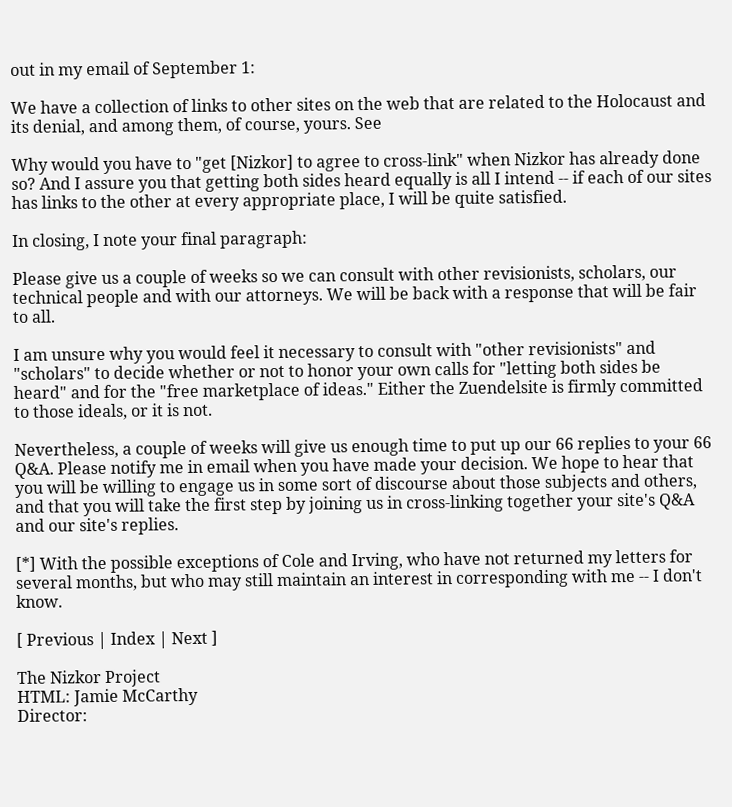out in my email of September 1:

We have a collection of links to other sites on the web that are related to the Holocaust and its denial, and among them, of course, yours. See

Why would you have to "get [Nizkor] to agree to cross-link" when Nizkor has already done so? And I assure you that getting both sides heard equally is all I intend -- if each of our sites has links to the other at every appropriate place, I will be quite satisfied.

In closing, I note your final paragraph:

Please give us a couple of weeks so we can consult with other revisionists, scholars, our technical people and with our attorneys. We will be back with a response that will be fair to all.

I am unsure why you would feel it necessary to consult with "other revisionists" and "scholars" to decide whether or not to honor your own calls for "letting both sides be heard" and for the "free marketplace of ideas." Either the Zuendelsite is firmly committed to those ideals, or it is not.

Nevertheless, a couple of weeks will give us enough time to put up our 66 replies to your 66 Q&A. Please notify me in email when you have made your decision. We hope to hear that you will be willing to engage us in some sort of discourse about those subjects and others, and that you will take the first step by joining us in cross-linking together your site's Q&A and our site's replies.

[*] With the possible exceptions of Cole and Irving, who have not returned my letters for several months, but who may still maintain an interest in corresponding with me -- I don't know.

[ Previous | Index | Next ]

The Nizkor Project
HTML: Jamie McCarthy
Director: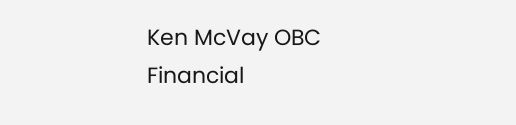Ken McVay OBC
Financial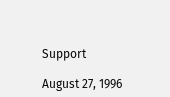Support

August 27, 1996